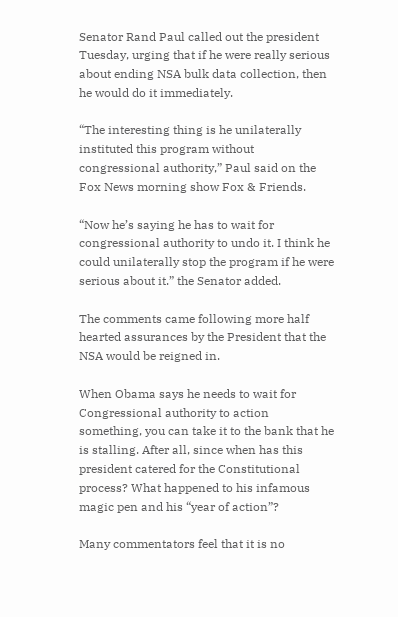Senator Rand Paul called out the president Tuesday, urging that if he were really serious about ending NSA bulk data collection, then he would do it immediately.

“The interesting thing is he unilaterally instituted this program without congressional authority,” Paul said on the Fox News morning show Fox & Friends.

“Now he’s saying he has to wait for congressional authority to undo it. I think he could unilaterally stop the program if he were serious about it.” the Senator added.

The comments came following more half hearted assurances by the President that the NSA would be reigned in.

When Obama says he needs to wait for Congressional authority to action something, you can take it to the bank that he is stalling. After all, since when has this president catered for the Constitutional process? What happened to his infamous magic pen and his “year of action”?

Many commentators feel that it is no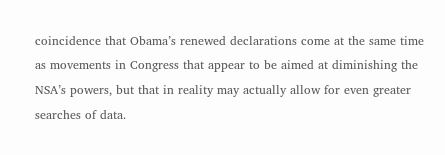coincidence that Obama’s renewed declarations come at the same time as movements in Congress that appear to be aimed at diminishing the NSA’s powers, but that in reality may actually allow for even greater searches of data.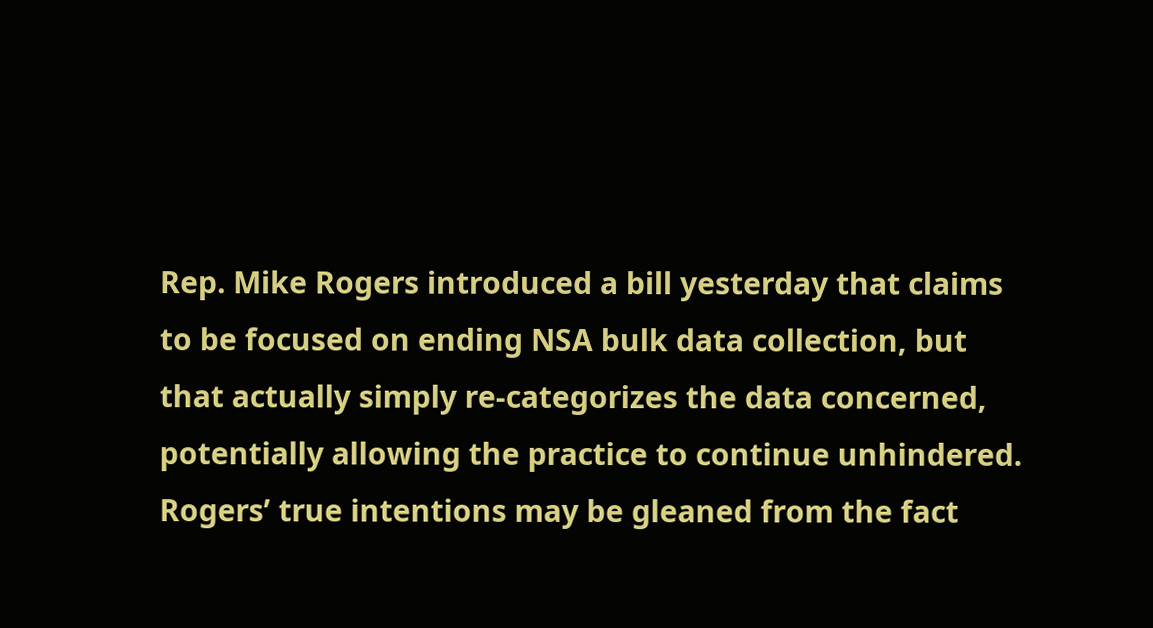Rep. Mike Rogers introduced a bill yesterday that claims to be focused on ending NSA bulk data collection, but that actually simply re-categorizes the data concerned, potentially allowing the practice to continue unhindered. Rogers’ true intentions may be gleaned from the fact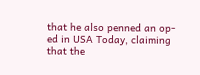that he also penned an op-ed in USA Today, claiming that the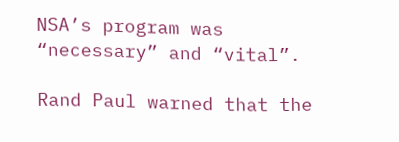NSA’s program was “necessary” and “vital”.

Rand Paul warned that the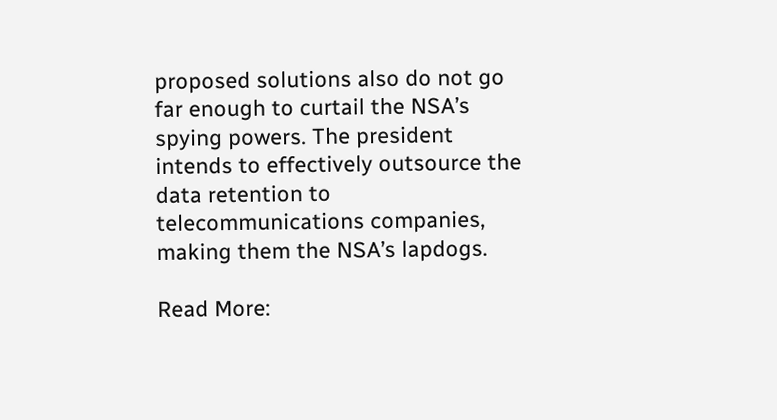proposed solutions also do not go far enough to curtail the NSA’s spying powers. The president intends to effectively outsource the data retention to telecommunications companies, making them the NSA’s lapdogs.

Read More: